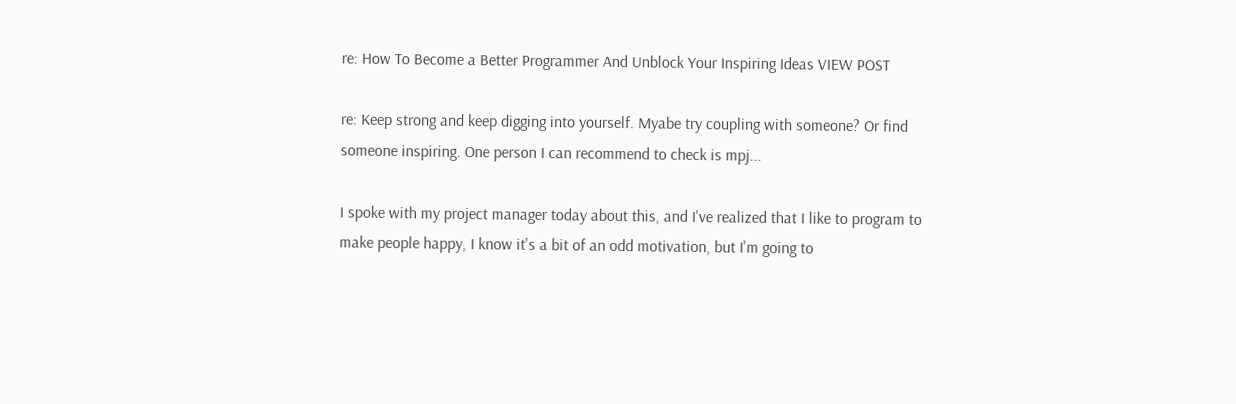re: How To Become a Better Programmer And Unblock Your Inspiring Ideas VIEW POST

re: Keep strong and keep digging into yourself. Myabe try coupling with someone? Or find someone inspiring. One person I can recommend to check is mpj...

I spoke with my project manager today about this, and I've realized that I like to program to make people happy, I know it's a bit of an odd motivation, but I'm going to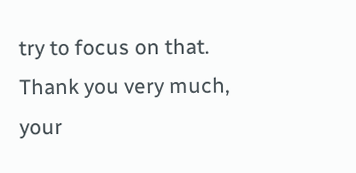try to focus on that. Thank you very much, your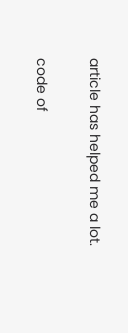article has helped me a lot.

code of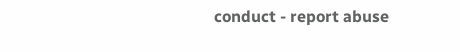conduct - report abuse